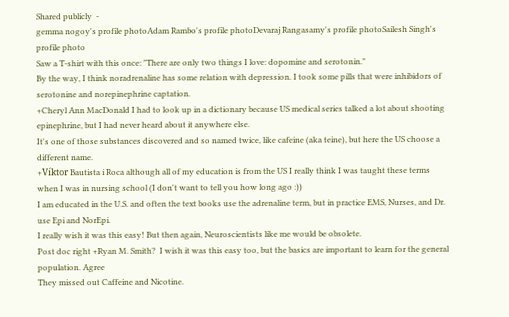Shared publicly  -
gemma nogoy's profile photoAdam Rambo's profile photoDevaraj Rangasamy's profile photoSailesh Singh's profile photo
Saw a T-shirt with this once: "There are only two things I love: dopomine and serotonin."
By the way, I think noradrenaline has some relation with depression. I took some pills that were inhibidors of serotonine and norepinephrine captation.
+Cheryl Ann MacDonald I had to look up in a dictionary because US medical series talked a lot about shooting epinephrine, but I had never heard about it anywhere else.
It's one of those substances discovered and so named twice, like cafeine (aka teine), but here the US choose a different name.
+Víktor Bautista i Roca although all of my education is from the US I really think I was taught these terms when I was in nursing school (I don't want to tell you how long ago :))
I am educated in the U.S. and often the text books use the adrenaline term, but in practice EMS, Nurses, and Dr. use Epi and NorEpi.
I really wish it was this easy! But then again, Neuroscientists like me would be obsolete.
Post doc right +Ryan M. Smith?  I wish it was this easy too, but the basics are important to learn for the general population. Agree
They missed out Caffeine and Nicotine.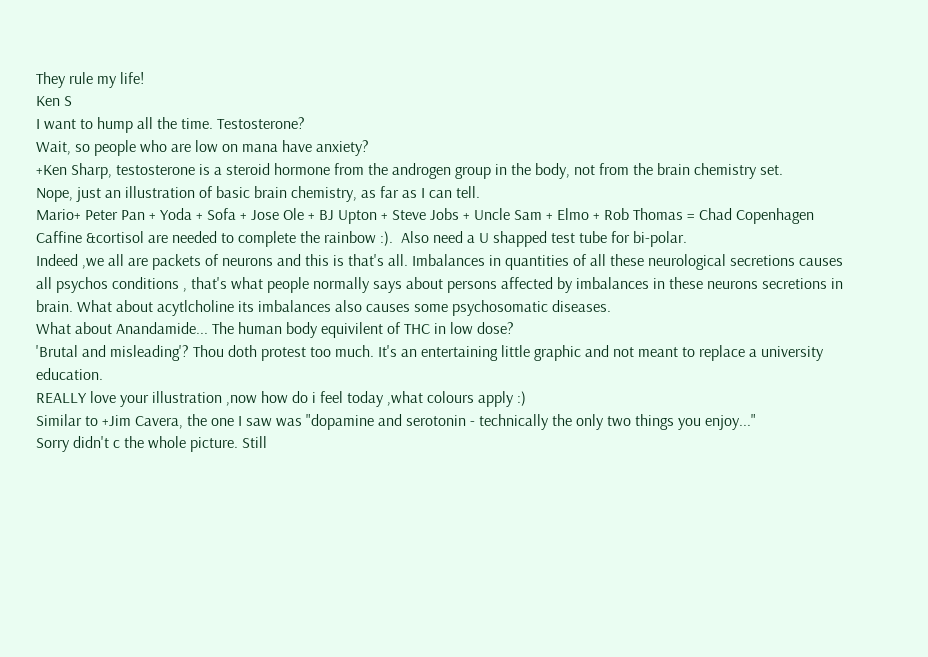They rule my life!
Ken S
I want to hump all the time. Testosterone?
Wait, so people who are low on mana have anxiety?
+Ken Sharp, testosterone is a steroid hormone from the androgen group in the body, not from the brain chemistry set.
Nope, just an illustration of basic brain chemistry, as far as I can tell.
Mario+ Peter Pan + Yoda + Sofa + Jose Ole + BJ Upton + Steve Jobs + Uncle Sam + Elmo + Rob Thomas = Chad Copenhagen
Caffine &cortisol are needed to complete the rainbow :).  Also need a U shapped test tube for bi-polar.
Indeed ,we all are packets of neurons and this is that's all. Imbalances in quantities of all these neurological secretions causes all psychos conditions , that's what people normally says about persons affected by imbalances in these neurons secretions in brain. What about acytlcholine its imbalances also causes some psychosomatic diseases.
What about Anandamide... The human body equivilent of THC in low dose?
'Brutal and misleading'? Thou doth protest too much. It's an entertaining little graphic and not meant to replace a university education.
REALLY love your illustration ,now how do i feel today ,what colours apply :)
Similar to +Jim Cavera, the one I saw was "dopamine and serotonin - technically the only two things you enjoy..."
Sorry didn't c the whole picture. Still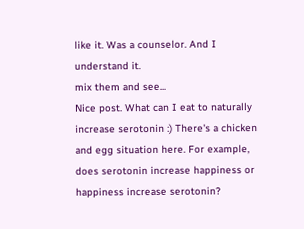like it. Was a counselor. And I understand it.
mix them and see...
Nice post. What can I eat to naturally increase serotonin :) There's a chicken and egg situation here. For example, does serotonin increase happiness or happiness increase serotonin?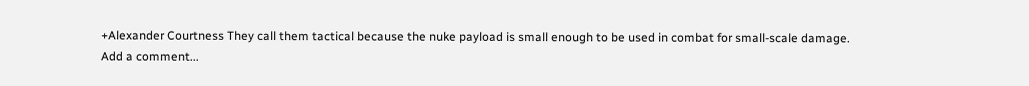+Alexander Courtness They call them tactical because the nuke payload is small enough to be used in combat for small-scale damage.
Add a comment...